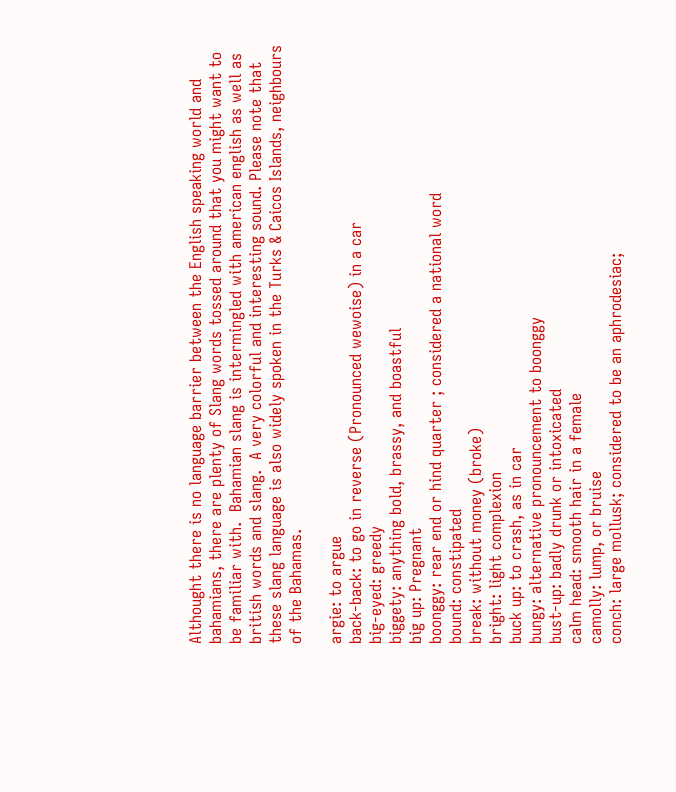Althought there is no language barrier between the English speaking world and bahamians, there are plenty of Slang words tossed around that you might want to be familiar with.  Bahamian slang is intermingled with american english as well as british words and slang.  A very colorful and interesting sound. Please note that these slang language is also widely spoken in the Turks & Caicos Islands, neighbours of the Bahamas.

argie: to argue
back-back: to go in reverse (Pronounced wewoise) in a car
big-eyed: greedy
biggety: anything bold, brassy, and boastful
big up: Pregnant
boonggy: rear end or hind quarter ; considered a national word
bound: constipated
break: without money (broke)
bright: light complexion
buck up: to crash, as in car
bungy: alternative pronouncement to boonggy
bust-up: badly drunk or intoxicated
calm head: smooth hair in a female
camolly: lump, or bruise
conch: large mollusk; considered to be an aphrodesiac;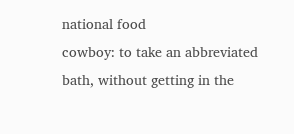national food
cowboy: to take an abbreviated bath, without getting in the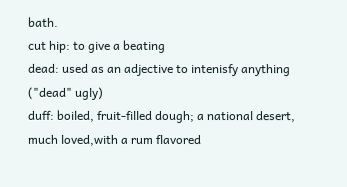bath.
cut hip: to give a beating
dead: used as an adjective to intenisfy anything ("dead" ugly)
duff: boiled, fruit-filled dough; a national desert, much loved,with a rum flavored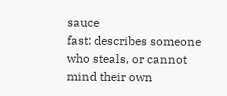sauce
fast: describes someone who steals, or cannot mind their own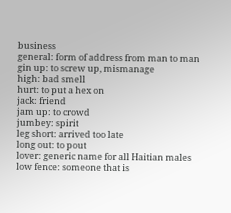business
general: form of address from man to man
gin up: to screw up, mismanage
high: bad smell
hurt: to put a hex on
jack: friend
jam up: to crowd
jumbey: spirit
leg short: arrived too late
long out: to pout
lover: generic name for all Haitian males
low fence: someone that is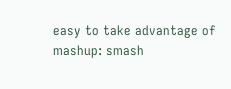easy to take advantage of
mashup: smash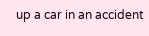up a car in an accident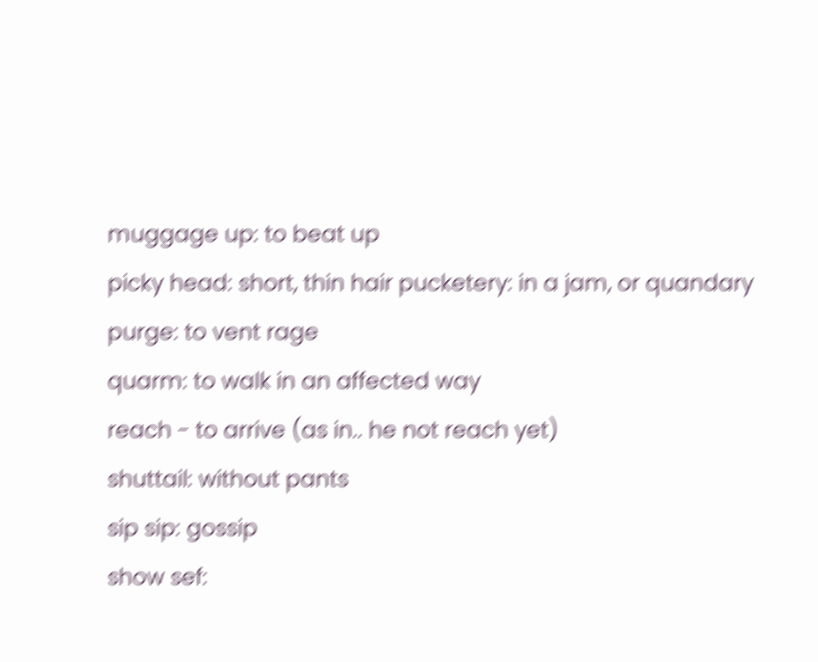muggage up: to beat up
picky head: short, thin hair pucketery: in a jam, or quandary
purge: to vent rage
quarm: to walk in an affected way
reach - to arrive (as in.. he not reach yet)
shuttail: without pants
sip sip: gossip
show sef: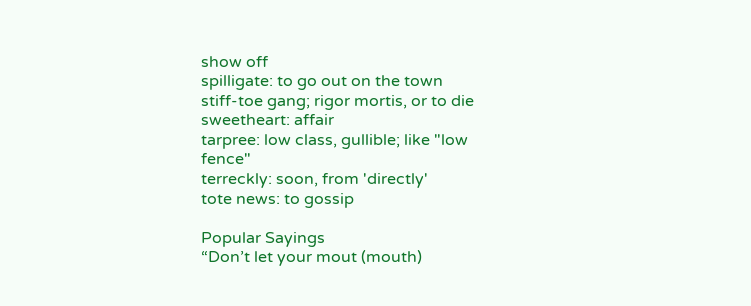show off
spilligate: to go out on the town
stiff-toe gang; rigor mortis, or to die
sweetheart: affair
tarpree: low class, gullible; like "low fence"
terreckly: soon, from 'directly'
tote news: to gossip

Popular Sayings
“Don’t let your mout (mouth)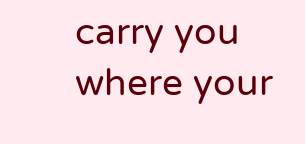carry you where your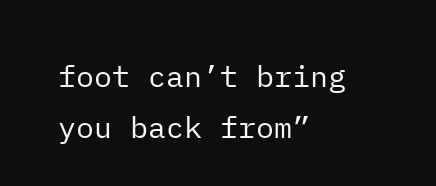foot can’t bring you back from”